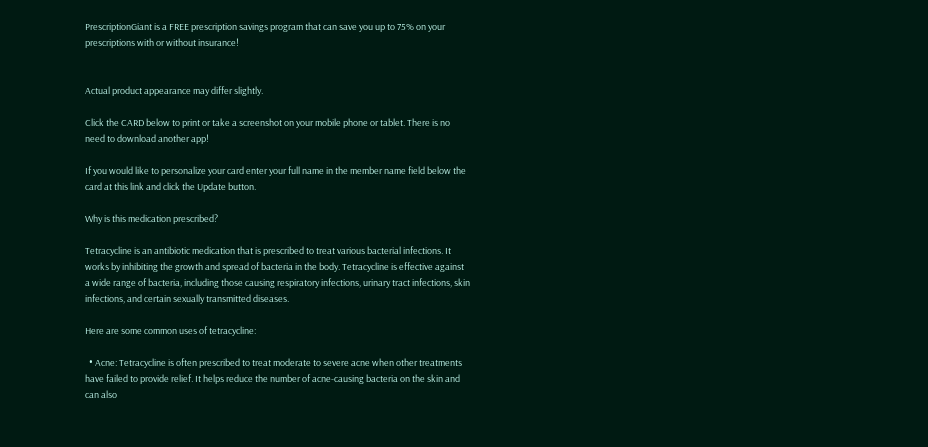PrescriptionGiant is a FREE prescription savings program that can save you up to 75% on your prescriptions with or without insurance!


Actual product appearance may differ slightly.

Click the CARD below to print or take a screenshot on your mobile phone or tablet. There is no need to download another app!

If you would like to personalize your card enter your full name in the member name field below the card at this link and click the Update button.

Why is this medication prescribed?

Tetracycline is an antibiotic medication that is prescribed to treat various bacterial infections. It works by inhibiting the growth and spread of bacteria in the body. Tetracycline is effective against a wide range of bacteria, including those causing respiratory infections, urinary tract infections, skin infections, and certain sexually transmitted diseases.

Here are some common uses of tetracycline:

  • Acne: Tetracycline is often prescribed to treat moderate to severe acne when other treatments have failed to provide relief. It helps reduce the number of acne-causing bacteria on the skin and can also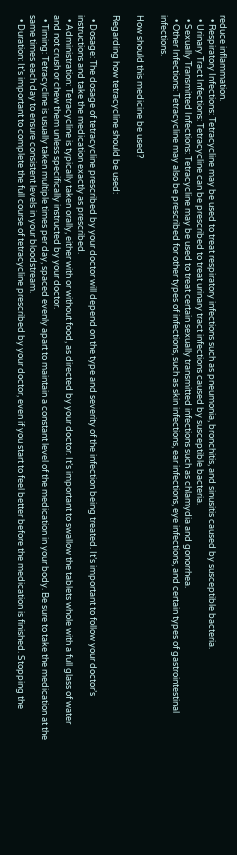reduce inflammation.
  • Respiratory Infections: Tetracycline may be used to treat respiratory infections such as pneumonia, bronchitis, and sinusitis caused by susceptible bacteria.
  • Urinary Tract Infections: Tetracycline can be prescribed to treat urinary tract infections caused by susceptible bacteria.
  • Sexually Transmitted Infections: Tetracycline may be used to treat certain sexually transmitted infections such as chlamydia and gonorrhea.
  • Other Infections: Tetracycline may also be prescribed for other types of infections, such as skin infections, ear infections, eye infections, and certain types of gastrointestinal infections.

How should this medicine be used?

Regarding how tetracycline should be used:

  • Dosage: The dosage of tetracycline prescribed by your doctor will depend on the type and severity of the infection being treated. It’s important to follow your doctor’s instructions and take the medication exactly as prescribed.
  • Administration: Tetracycline is typically taken orally, either with or without food, as directed by your doctor. It’s important to swallow the tablets whole with a full glass of water and not crush or chew them unless specifically instructed by your doctor.
  • Timing: Tetracycline is usually taken multiple times per day, spaced evenly apart to maintain a constant level of the medication in your body. Be sure to take the medication at the same times each day to ensure consistent levels in your bloodstream.
  • Duration: It’s important to complete the full course of tetracycline prescribed by your doctor, even if you start to feel better before the medication is finished. Stopping the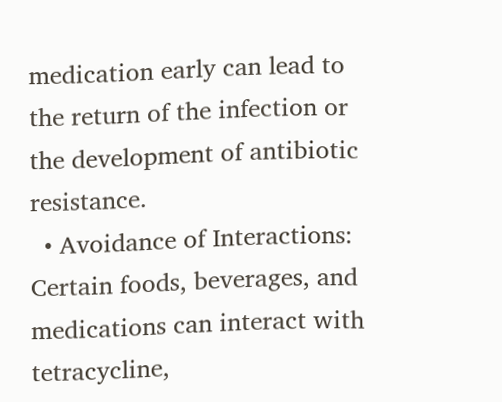medication early can lead to the return of the infection or the development of antibiotic resistance.
  • Avoidance of Interactions: Certain foods, beverages, and medications can interact with tetracycline,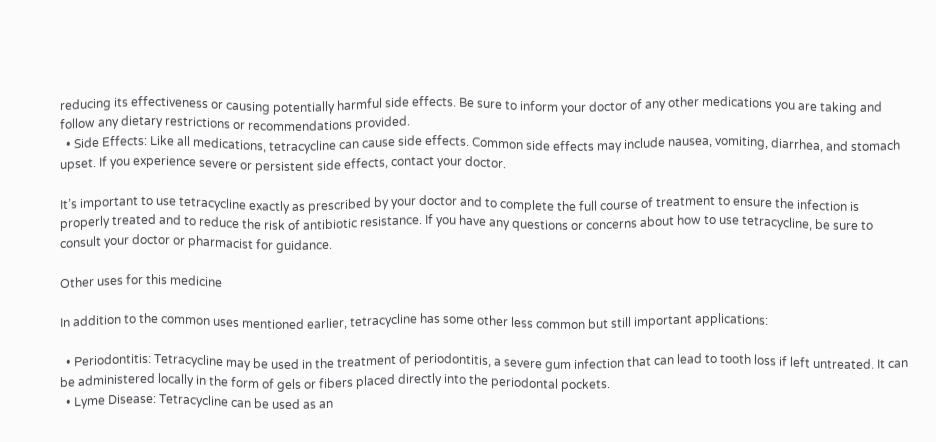reducing its effectiveness or causing potentially harmful side effects. Be sure to inform your doctor of any other medications you are taking and follow any dietary restrictions or recommendations provided.
  • Side Effects: Like all medications, tetracycline can cause side effects. Common side effects may include nausea, vomiting, diarrhea, and stomach upset. If you experience severe or persistent side effects, contact your doctor.

It’s important to use tetracycline exactly as prescribed by your doctor and to complete the full course of treatment to ensure the infection is properly treated and to reduce the risk of antibiotic resistance. If you have any questions or concerns about how to use tetracycline, be sure to consult your doctor or pharmacist for guidance.

Other uses for this medicine

In addition to the common uses mentioned earlier, tetracycline has some other less common but still important applications:

  • Periodontitis: Tetracycline may be used in the treatment of periodontitis, a severe gum infection that can lead to tooth loss if left untreated. It can be administered locally in the form of gels or fibers placed directly into the periodontal pockets.
  • Lyme Disease: Tetracycline can be used as an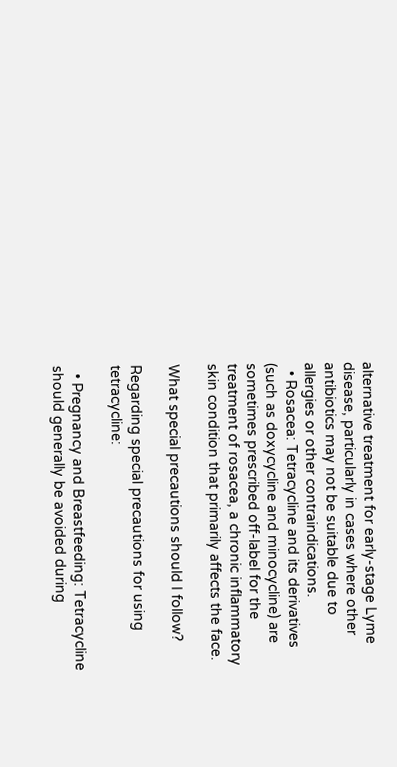alternative treatment for early-stage Lyme disease, particularly in cases where other antibiotics may not be suitable due to allergies or other contraindications.
  • Rosacea: Tetracycline and its derivatives (such as doxycycline and minocycline) are sometimes prescribed off-label for the treatment of rosacea, a chronic inflammatory skin condition that primarily affects the face.

What special precautions should I follow?

Regarding special precautions for using tetracycline:

  • Pregnancy and Breastfeeding: Tetracycline should generally be avoided during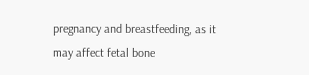pregnancy and breastfeeding, as it may affect fetal bone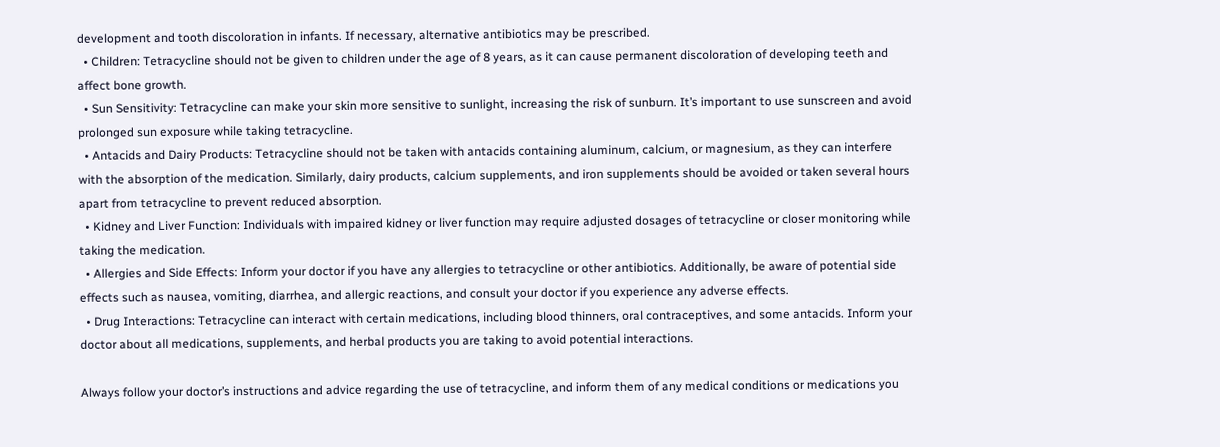development and tooth discoloration in infants. If necessary, alternative antibiotics may be prescribed.
  • Children: Tetracycline should not be given to children under the age of 8 years, as it can cause permanent discoloration of developing teeth and affect bone growth.
  • Sun Sensitivity: Tetracycline can make your skin more sensitive to sunlight, increasing the risk of sunburn. It’s important to use sunscreen and avoid prolonged sun exposure while taking tetracycline.
  • Antacids and Dairy Products: Tetracycline should not be taken with antacids containing aluminum, calcium, or magnesium, as they can interfere with the absorption of the medication. Similarly, dairy products, calcium supplements, and iron supplements should be avoided or taken several hours apart from tetracycline to prevent reduced absorption.
  • Kidney and Liver Function: Individuals with impaired kidney or liver function may require adjusted dosages of tetracycline or closer monitoring while taking the medication.
  • Allergies and Side Effects: Inform your doctor if you have any allergies to tetracycline or other antibiotics. Additionally, be aware of potential side effects such as nausea, vomiting, diarrhea, and allergic reactions, and consult your doctor if you experience any adverse effects.
  • Drug Interactions: Tetracycline can interact with certain medications, including blood thinners, oral contraceptives, and some antacids. Inform your doctor about all medications, supplements, and herbal products you are taking to avoid potential interactions.

Always follow your doctor’s instructions and advice regarding the use of tetracycline, and inform them of any medical conditions or medications you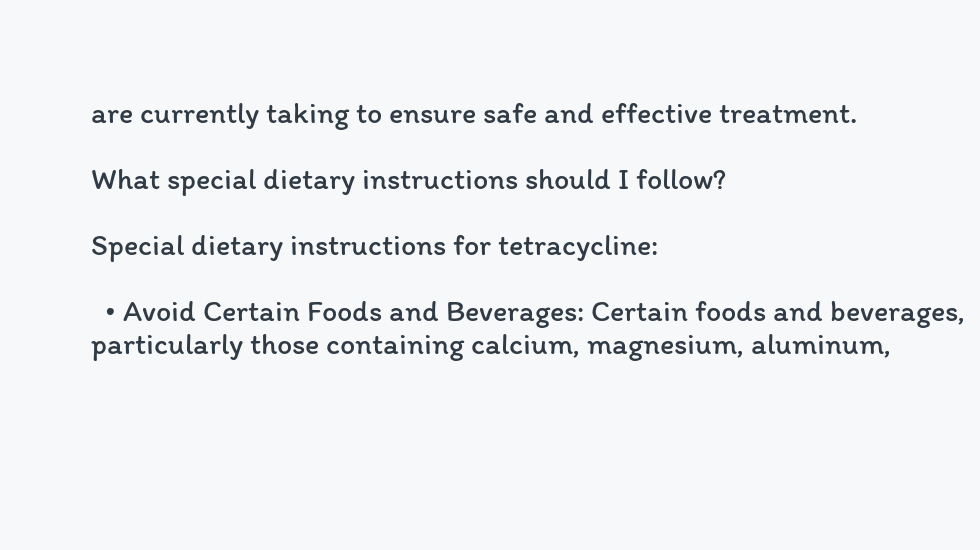are currently taking to ensure safe and effective treatment.

What special dietary instructions should I follow?

Special dietary instructions for tetracycline:

  • Avoid Certain Foods and Beverages: Certain foods and beverages, particularly those containing calcium, magnesium, aluminum,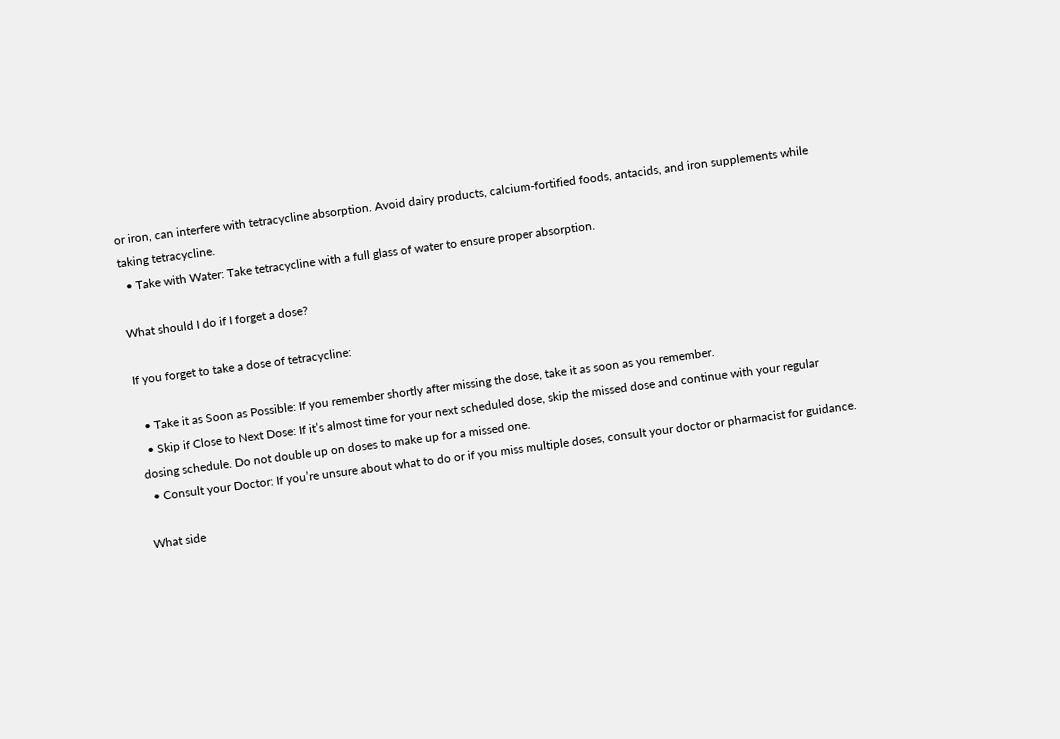or iron, can interfere with tetracycline absorption. Avoid dairy products, calcium-fortified foods, antacids, and iron supplements while taking tetracycline.
  • Take with Water: Take tetracycline with a full glass of water to ensure proper absorption.

What should I do if I forget a dose?

If you forget to take a dose of tetracycline:

  • Take it as Soon as Possible: If you remember shortly after missing the dose, take it as soon as you remember.
  • Skip if Close to Next Dose: If it’s almost time for your next scheduled dose, skip the missed dose and continue with your regular dosing schedule. Do not double up on doses to make up for a missed one.
  • Consult your Doctor: If you’re unsure about what to do or if you miss multiple doses, consult your doctor or pharmacist for guidance.

What side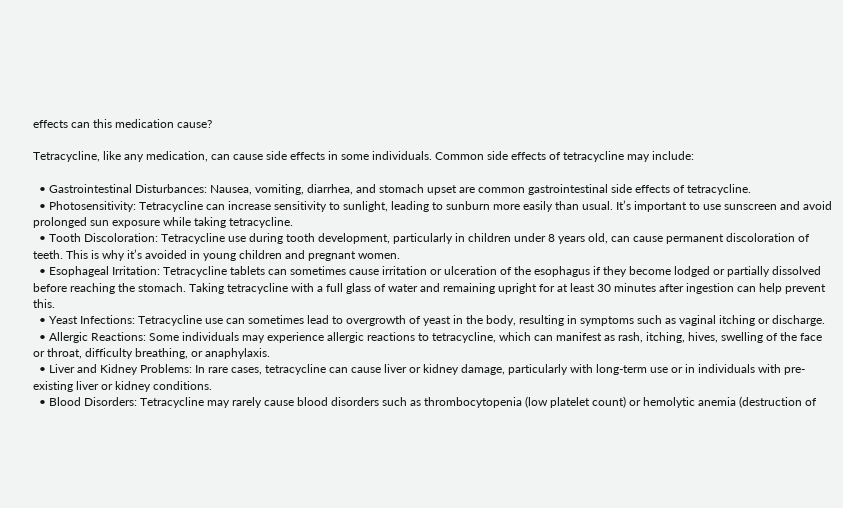effects can this medication cause?

Tetracycline, like any medication, can cause side effects in some individuals. Common side effects of tetracycline may include:

  • Gastrointestinal Disturbances: Nausea, vomiting, diarrhea, and stomach upset are common gastrointestinal side effects of tetracycline.
  • Photosensitivity: Tetracycline can increase sensitivity to sunlight, leading to sunburn more easily than usual. It’s important to use sunscreen and avoid prolonged sun exposure while taking tetracycline.
  • Tooth Discoloration: Tetracycline use during tooth development, particularly in children under 8 years old, can cause permanent discoloration of teeth. This is why it’s avoided in young children and pregnant women.
  • Esophageal Irritation: Tetracycline tablets can sometimes cause irritation or ulceration of the esophagus if they become lodged or partially dissolved before reaching the stomach. Taking tetracycline with a full glass of water and remaining upright for at least 30 minutes after ingestion can help prevent this.
  • Yeast Infections: Tetracycline use can sometimes lead to overgrowth of yeast in the body, resulting in symptoms such as vaginal itching or discharge.
  • Allergic Reactions: Some individuals may experience allergic reactions to tetracycline, which can manifest as rash, itching, hives, swelling of the face or throat, difficulty breathing, or anaphylaxis.
  • Liver and Kidney Problems: In rare cases, tetracycline can cause liver or kidney damage, particularly with long-term use or in individuals with pre-existing liver or kidney conditions.
  • Blood Disorders: Tetracycline may rarely cause blood disorders such as thrombocytopenia (low platelet count) or hemolytic anemia (destruction of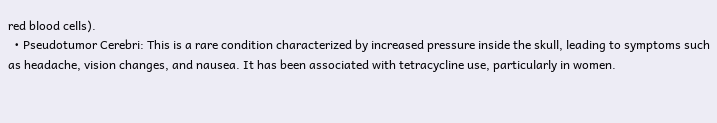red blood cells).
  • Pseudotumor Cerebri: This is a rare condition characterized by increased pressure inside the skull, leading to symptoms such as headache, vision changes, and nausea. It has been associated with tetracycline use, particularly in women.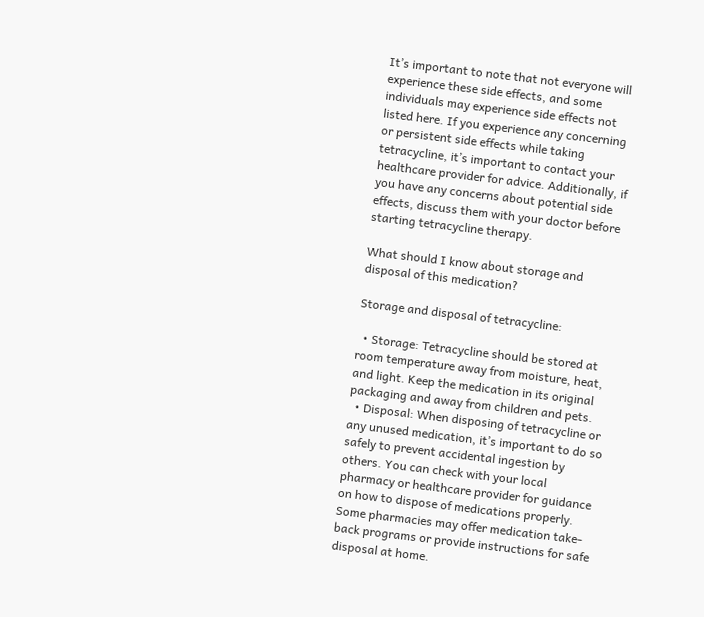It’s important to note that not everyone will experience these side effects, and some individuals may experience side effects not listed here. If you experience any concerning or persistent side effects while taking tetracycline, it’s important to contact your healthcare provider for advice. Additionally, if you have any concerns about potential side effects, discuss them with your doctor before starting tetracycline therapy.

What should I know about storage and disposal of this medication?

Storage and disposal of tetracycline:

  • Storage: Tetracycline should be stored at room temperature away from moisture, heat, and light. Keep the medication in its original packaging and away from children and pets.
  • Disposal: When disposing of tetracycline or any unused medication, it’s important to do so safely to prevent accidental ingestion by others. You can check with your local pharmacy or healthcare provider for guidance on how to dispose of medications properly. Some pharmacies may offer medication take-back programs or provide instructions for safe disposal at home.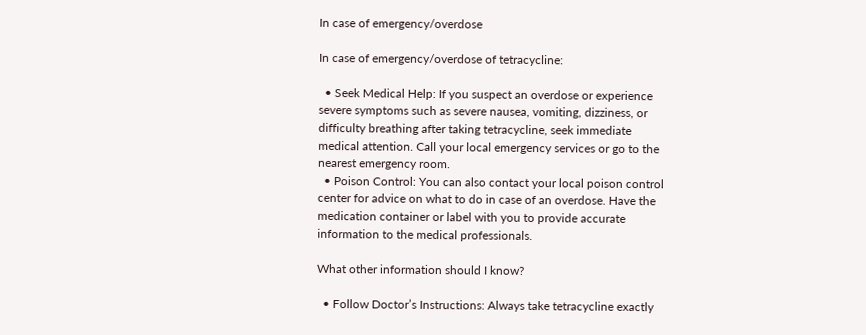In case of emergency/overdose

In case of emergency/overdose of tetracycline:

  • Seek Medical Help: If you suspect an overdose or experience severe symptoms such as severe nausea, vomiting, dizziness, or difficulty breathing after taking tetracycline, seek immediate medical attention. Call your local emergency services or go to the nearest emergency room.
  • Poison Control: You can also contact your local poison control center for advice on what to do in case of an overdose. Have the medication container or label with you to provide accurate information to the medical professionals.

What other information should I know?

  • Follow Doctor’s Instructions: Always take tetracycline exactly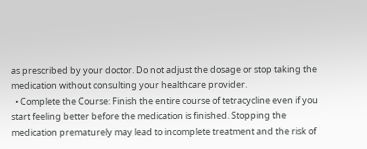as prescribed by your doctor. Do not adjust the dosage or stop taking the medication without consulting your healthcare provider.
  • Complete the Course: Finish the entire course of tetracycline even if you start feeling better before the medication is finished. Stopping the medication prematurely may lead to incomplete treatment and the risk of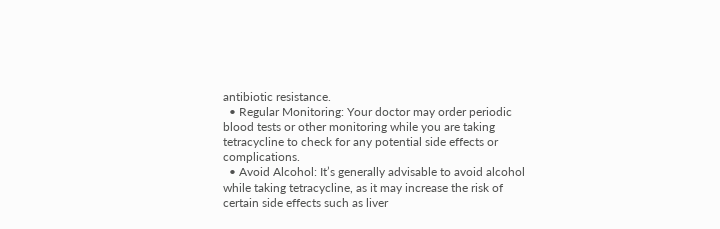antibiotic resistance.
  • Regular Monitoring: Your doctor may order periodic blood tests or other monitoring while you are taking tetracycline to check for any potential side effects or complications.
  • Avoid Alcohol: It’s generally advisable to avoid alcohol while taking tetracycline, as it may increase the risk of certain side effects such as liver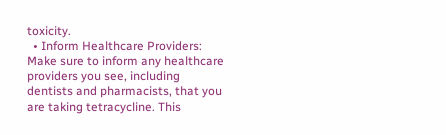toxicity.
  • Inform Healthcare Providers: Make sure to inform any healthcare providers you see, including dentists and pharmacists, that you are taking tetracycline. This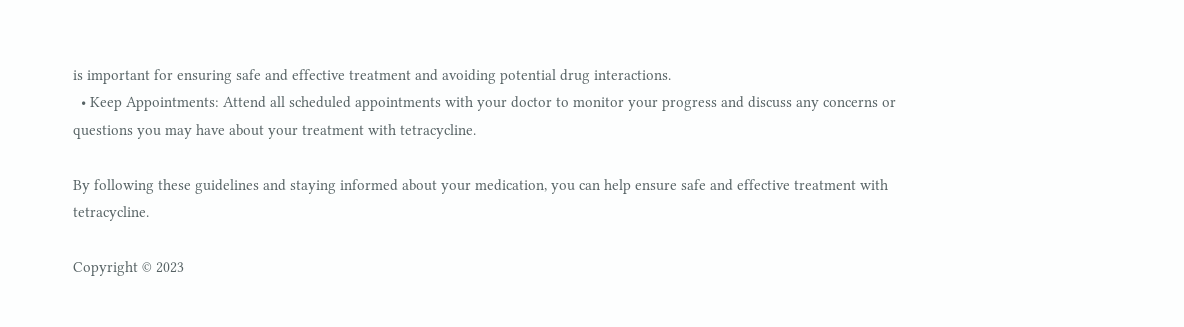is important for ensuring safe and effective treatment and avoiding potential drug interactions.
  • Keep Appointments: Attend all scheduled appointments with your doctor to monitor your progress and discuss any concerns or questions you may have about your treatment with tetracycline.

By following these guidelines and staying informed about your medication, you can help ensure safe and effective treatment with tetracycline.

Copyright © 2023